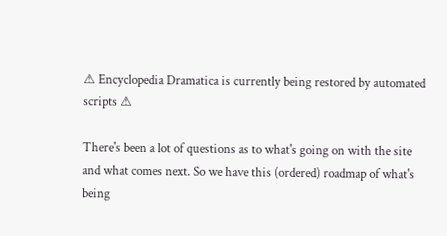⚠ Encyclopedia Dramatica is currently being restored by automated scripts ⚠

There's been a lot of questions as to what's going on with the site and what comes next. So we have this (ordered) roadmap of what's being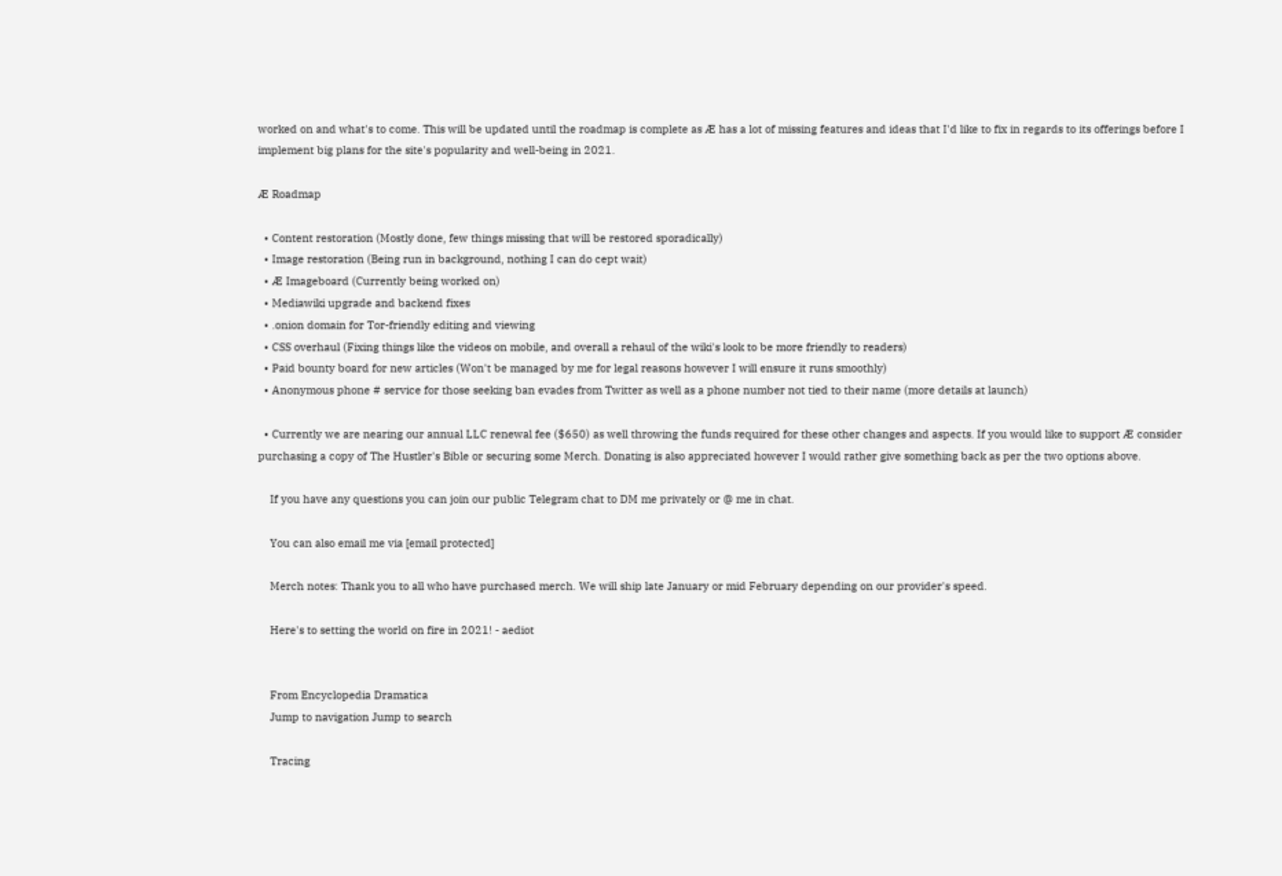worked on and what's to come. This will be updated until the roadmap is complete as Æ has a lot of missing features and ideas that I'd like to fix in regards to its offerings before I implement big plans for the site's popularity and well-being in 2021.

Æ Roadmap

  • Content restoration (Mostly done, few things missing that will be restored sporadically)
  • Image restoration (Being run in background, nothing I can do cept wait)
  • Æ Imageboard (Currently being worked on)
  • Mediawiki upgrade and backend fixes
  • .onion domain for Tor-friendly editing and viewing
  • CSS overhaul (Fixing things like the videos on mobile, and overall a rehaul of the wiki's look to be more friendly to readers)
  • Paid bounty board for new articles (Won't be managed by me for legal reasons however I will ensure it runs smoothly)
  • Anonymous phone # service for those seeking ban evades from Twitter as well as a phone number not tied to their name (more details at launch)

  • Currently we are nearing our annual LLC renewal fee ($650) as well throwing the funds required for these other changes and aspects. If you would like to support Æ consider purchasing a copy of The Hustler's Bible or securing some Merch. Donating is also appreciated however I would rather give something back as per the two options above.

    If you have any questions you can join our public Telegram chat to DM me privately or @ me in chat.

    You can also email me via [email protected]

    Merch notes: Thank you to all who have purchased merch. We will ship late January or mid February depending on our provider's speed.

    Here's to setting the world on fire in 2021! - aediot


    From Encyclopedia Dramatica
    Jump to navigation Jump to search

    Tracing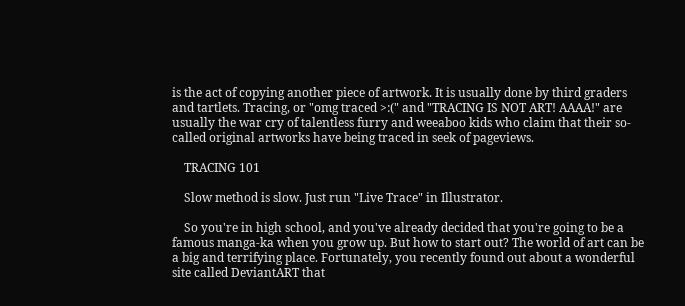is the act of copying another piece of artwork. It is usually done by third graders and tartlets. Tracing, or "omg traced >:(" and "TRACING IS NOT ART! AAAA!" are usually the war cry of talentless furry and weeaboo kids who claim that their so-called original artworks have being traced in seek of pageviews.

    TRACING 101

    Slow method is slow. Just run "Live Trace" in Illustrator.

    So you're in high school, and you've already decided that you're going to be a famous manga-ka when you grow up. But how to start out? The world of art can be a big and terrifying place. Fortunately, you recently found out about a wonderful site called DeviantART that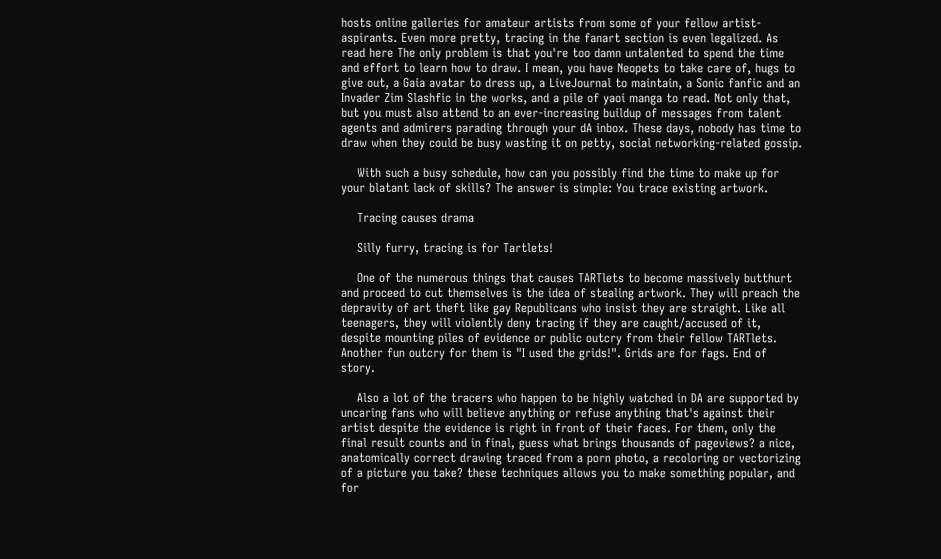hosts online galleries for amateur artists from some of your fellow artist-aspirants. Even more pretty, tracing in the fanart section is even legalized. As read here The only problem is that you're too damn untalented to spend the time and effort to learn how to draw. I mean, you have Neopets to take care of, hugs to give out, a Gaia avatar to dress up, a LiveJournal to maintain, a Sonic fanfic and an Invader Zim Slashfic in the works, and a pile of yaoi manga to read. Not only that, but you must also attend to an ever-increasing buildup of messages from talent agents and admirers parading through your dA inbox. These days, nobody has time to draw when they could be busy wasting it on petty, social networking-related gossip.

    With such a busy schedule, how can you possibly find the time to make up for your blatant lack of skills? The answer is simple: You trace existing artwork.

    Tracing causes drama

    Silly furry, tracing is for Tartlets!

    One of the numerous things that causes TARTlets to become massively butthurt and proceed to cut themselves is the idea of stealing artwork. They will preach the depravity of art theft like gay Republicans who insist they are straight. Like all teenagers, they will violently deny tracing if they are caught/accused of it, despite mounting piles of evidence or public outcry from their fellow TARTlets. Another fun outcry for them is "I used the grids!". Grids are for fags. End of story.

    Also a lot of the tracers who happen to be highly watched in DA are supported by uncaring fans who will believe anything or refuse anything that's against their artist despite the evidence is right in front of their faces. For them, only the final result counts and in final, guess what brings thousands of pageviews? a nice, anatomically correct drawing traced from a porn photo, a recoloring or vectorizing of a picture you take? these techniques allows you to make something popular, and for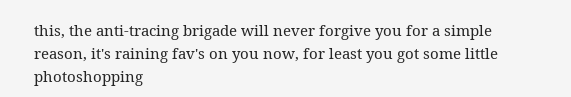this, the anti-tracing brigade will never forgive you for a simple reason, it's raining fav's on you now, for least you got some little photoshopping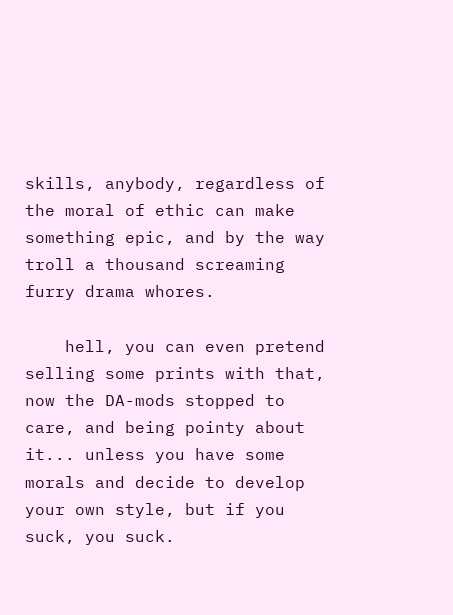skills, anybody, regardless of the moral of ethic can make something epic, and by the way troll a thousand screaming furry drama whores.

    hell, you can even pretend selling some prints with that, now the DA-mods stopped to care, and being pointy about it... unless you have some morals and decide to develop your own style, but if you suck, you suck.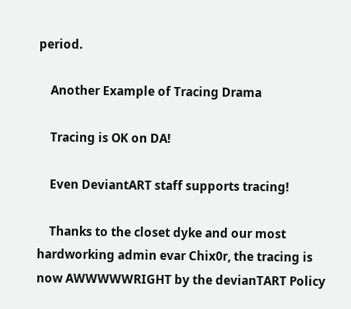period.

    Another Example of Tracing Drama

    Tracing is OK on DA!

    Even DeviantART staff supports tracing!

    Thanks to the closet dyke and our most hardworking admin evar Chix0r, the tracing is now AWWWWWRIGHT by the devianTART Policy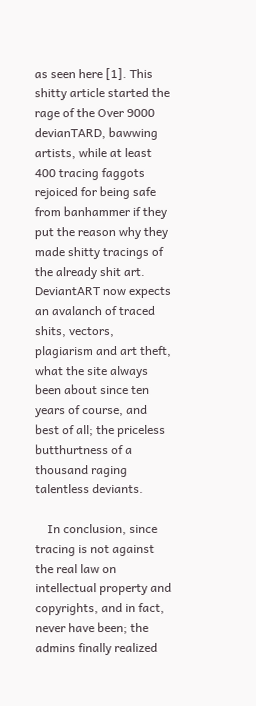as seen here [1]. This shitty article started the rage of the Over 9000 devianTARD, bawwing artists, while at least 400 tracing faggots rejoiced for being safe from banhammer if they put the reason why they made shitty tracings of the already shit art. DeviantART now expects an avalanch of traced shits, vectors, plagiarism and art theft, what the site always been about since ten years of course, and best of all; the priceless butthurtness of a thousand raging talentless deviants.

    In conclusion, since tracing is not against the real law on intellectual property and copyrights, and in fact, never have been; the admins finally realized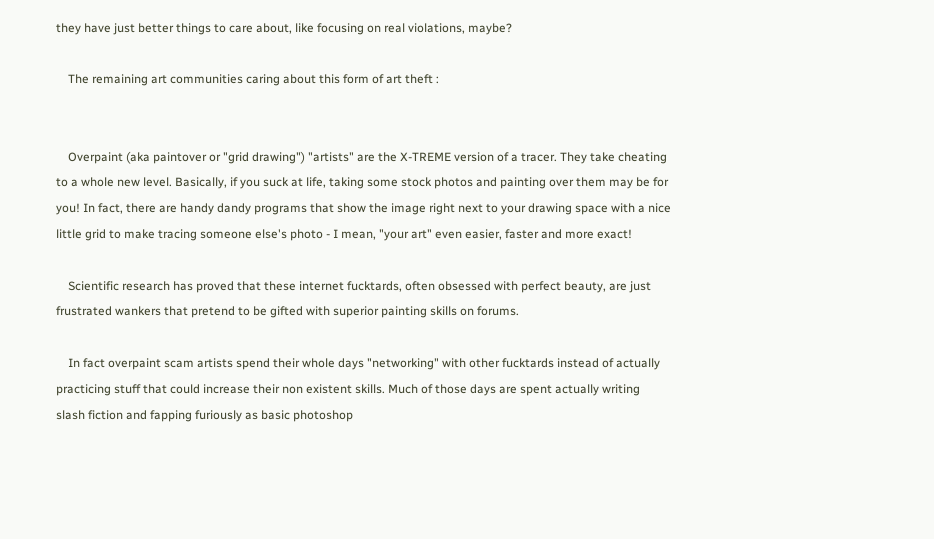they have just better things to care about, like focusing on real violations, maybe?

    The remaining art communities caring about this form of art theft :


    Overpaint (aka paintover or "grid drawing") "artists" are the X-TREME version of a tracer. They take cheating to a whole new level. Basically, if you suck at life, taking some stock photos and painting over them may be for you! In fact, there are handy dandy programs that show the image right next to your drawing space with a nice little grid to make tracing someone else's photo - I mean, "your art" even easier, faster and more exact!

    Scientific research has proved that these internet fucktards, often obsessed with perfect beauty, are just frustrated wankers that pretend to be gifted with superior painting skills on forums.

    In fact overpaint scam artists spend their whole days "networking" with other fucktards instead of actually practicing stuff that could increase their non existent skills. Much of those days are spent actually writing slash fiction and fapping furiously as basic photoshop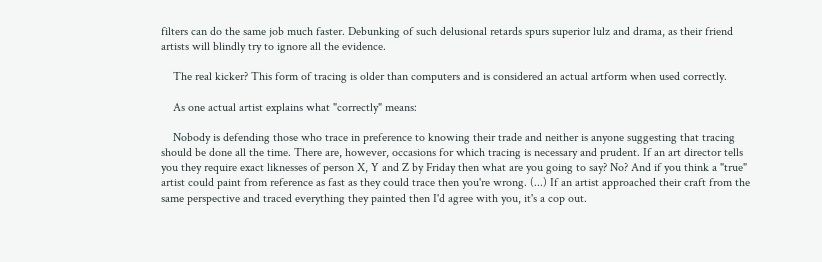filters can do the same job much faster. Debunking of such delusional retards spurs superior lulz and drama, as their friend artists will blindly try to ignore all the evidence.

    The real kicker? This form of tracing is older than computers and is considered an actual artform when used correctly.

    As one actual artist explains what "correctly" means:

    Nobody is defending those who trace in preference to knowing their trade and neither is anyone suggesting that tracing should be done all the time. There are, however, occasions for which tracing is necessary and prudent. If an art director tells you they require exact liknesses of person X, Y and Z by Friday then what are you going to say? No? And if you think a "true" artist could paint from reference as fast as they could trace then you're wrong. (...) If an artist approached their craft from the same perspective and traced everything they painted then I'd agree with you, it's a cop out.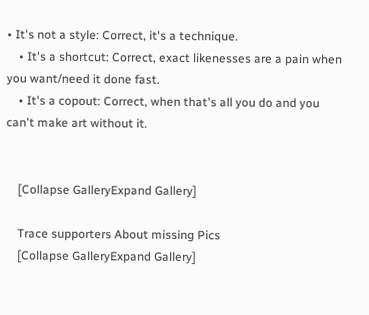• It's not a style: Correct, it's a technique.
    • It's a shortcut: Correct, exact likenesses are a pain when you want/need it done fast.
    • It's a copout: Correct, when that's all you do and you can't make art without it.


    [Collapse GalleryExpand Gallery]

    Trace supporters About missing Pics
    [Collapse GalleryExpand Gallery]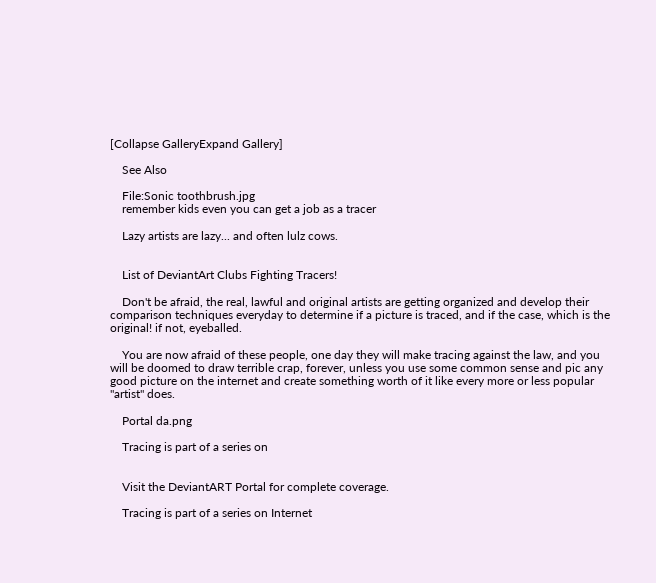[Collapse GalleryExpand Gallery]

    See Also

    File:Sonic toothbrush.jpg
    remember kids even you can get a job as a tracer

    Lazy artists are lazy... and often lulz cows.


    List of DeviantArt Clubs Fighting Tracers!

    Don't be afraid, the real, lawful and original artists are getting organized and develop their comparison techniques everyday to determine if a picture is traced, and if the case, which is the original! if not, eyeballed.

    You are now afraid of these people, one day they will make tracing against the law, and you will be doomed to draw terrible crap, forever, unless you use some common sense and pic any good picture on the internet and create something worth of it like every more or less popular "artist" does.

    Portal da.png

    Tracing is part of a series on


    Visit the DeviantART Portal for complete coverage.

    Tracing is part of a series on Internet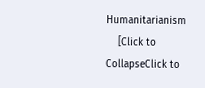Humanitarianism
    [Click to CollapseClick to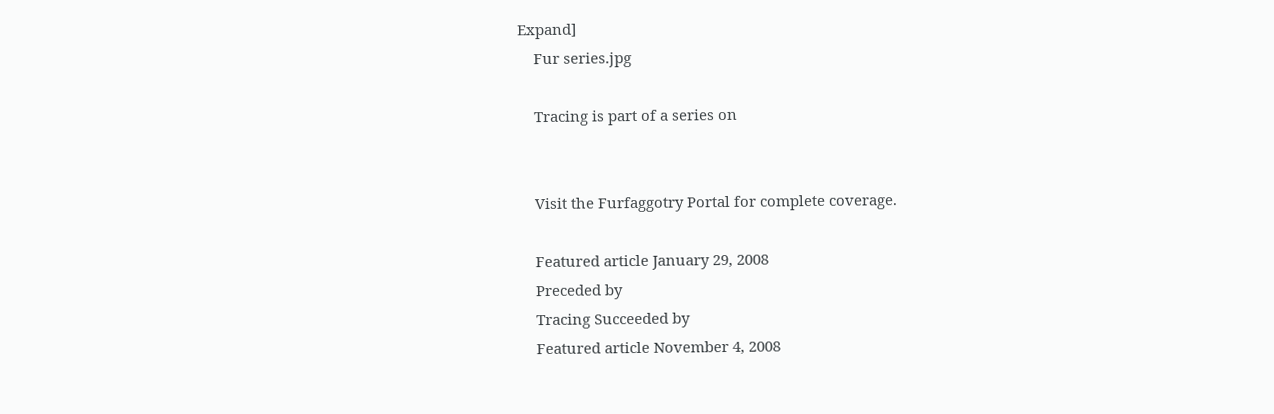Expand]
    Fur series.jpg

    Tracing is part of a series on


    Visit the Furfaggotry Portal for complete coverage.

    Featured article January 29, 2008
    Preceded by
    Tracing Succeeded by
    Featured article November 4, 2008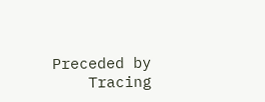Preceded by
    Tracing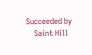Succeeded by
    Saint Hill